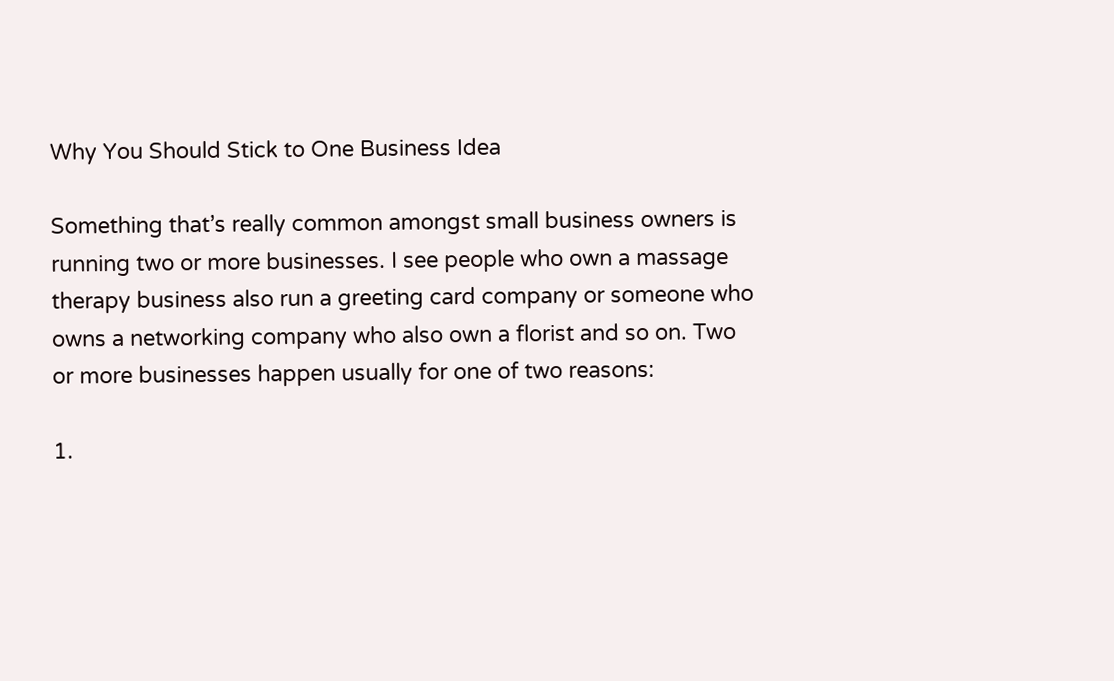Why You Should Stick to One Business Idea

Something that’s really common amongst small business owners is running two or more businesses. I see people who own a massage therapy business also run a greeting card company or someone who owns a networking company who also own a florist and so on. Two or more businesses happen usually for one of two reasons:

1.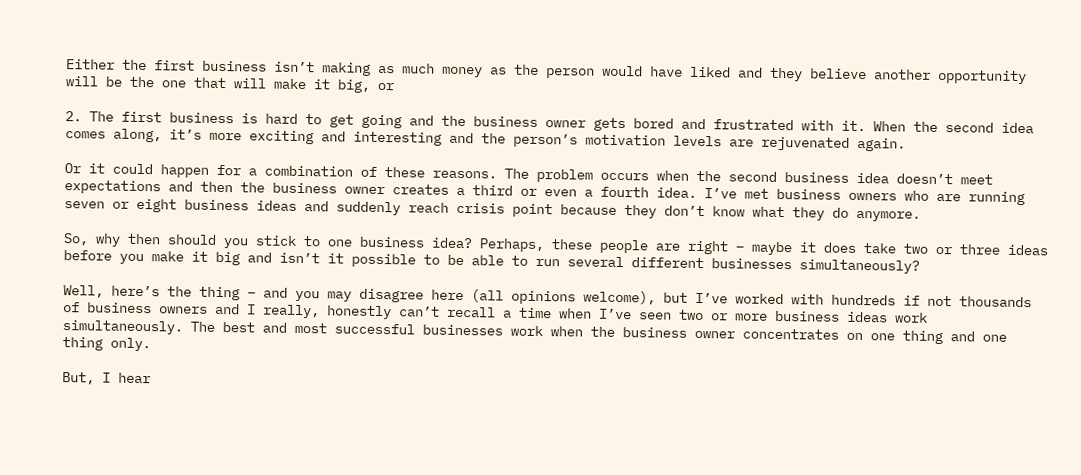Either the first business isn’t making as much money as the person would have liked and they believe another opportunity will be the one that will make it big, or

2. The first business is hard to get going and the business owner gets bored and frustrated with it. When the second idea comes along, it’s more exciting and interesting and the person’s motivation levels are rejuvenated again.

Or it could happen for a combination of these reasons. The problem occurs when the second business idea doesn’t meet expectations and then the business owner creates a third or even a fourth idea. I’ve met business owners who are running seven or eight business ideas and suddenly reach crisis point because they don’t know what they do anymore.

So, why then should you stick to one business idea? Perhaps, these people are right – maybe it does take two or three ideas before you make it big and isn’t it possible to be able to run several different businesses simultaneously?

Well, here’s the thing – and you may disagree here (all opinions welcome), but I’ve worked with hundreds if not thousands of business owners and I really, honestly can’t recall a time when I’ve seen two or more business ideas work simultaneously. The best and most successful businesses work when the business owner concentrates on one thing and one thing only.

But, I hear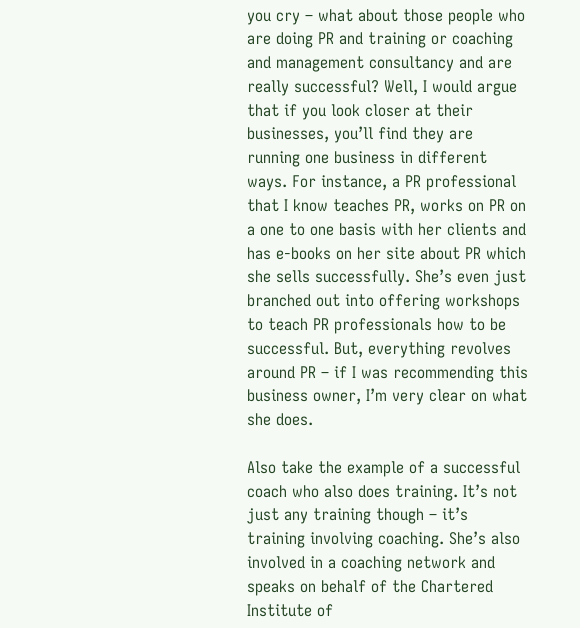you cry – what about those people who are doing PR and training or coaching and management consultancy and are really successful? Well, I would argue that if you look closer at their businesses, you’ll find they are running one business in different ways. For instance, a PR professional that I know teaches PR, works on PR on a one to one basis with her clients and has e-books on her site about PR which she sells successfully. She’s even just branched out into offering workshops to teach PR professionals how to be successful. But, everything revolves around PR – if I was recommending this business owner, I’m very clear on what she does.

Also take the example of a successful coach who also does training. It’s not just any training though – it’s training involving coaching. She’s also involved in a coaching network and speaks on behalf of the Chartered Institute of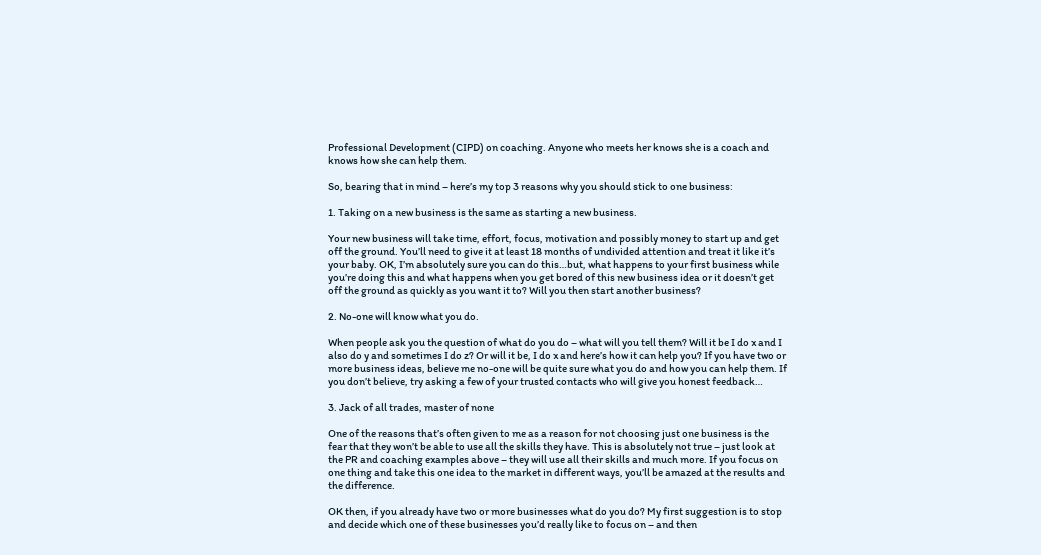Professional Development (CIPD) on coaching. Anyone who meets her knows she is a coach and knows how she can help them.

So, bearing that in mind – here’s my top 3 reasons why you should stick to one business:

1. Taking on a new business is the same as starting a new business.

Your new business will take time, effort, focus, motivation and possibly money to start up and get off the ground. You’ll need to give it at least 18 months of undivided attention and treat it like it’s your baby. OK, I’m absolutely sure you can do this…but, what happens to your first business while you’re doing this and what happens when you get bored of this new business idea or it doesn’t get off the ground as quickly as you want it to? Will you then start another business?

2. No-one will know what you do.

When people ask you the question of what do you do – what will you tell them? Will it be I do x and I also do y and sometimes I do z? Or will it be, I do x and here’s how it can help you? If you have two or more business ideas, believe me no-one will be quite sure what you do and how you can help them. If you don’t believe, try asking a few of your trusted contacts who will give you honest feedback…

3. Jack of all trades, master of none

One of the reasons that’s often given to me as a reason for not choosing just one business is the fear that they won’t be able to use all the skills they have. This is absolutely not true – just look at the PR and coaching examples above – they will use all their skills and much more. If you focus on one thing and take this one idea to the market in different ways, you’ll be amazed at the results and the difference.

OK then, if you already have two or more businesses what do you do? My first suggestion is to stop and decide which one of these businesses you’d really like to focus on – and then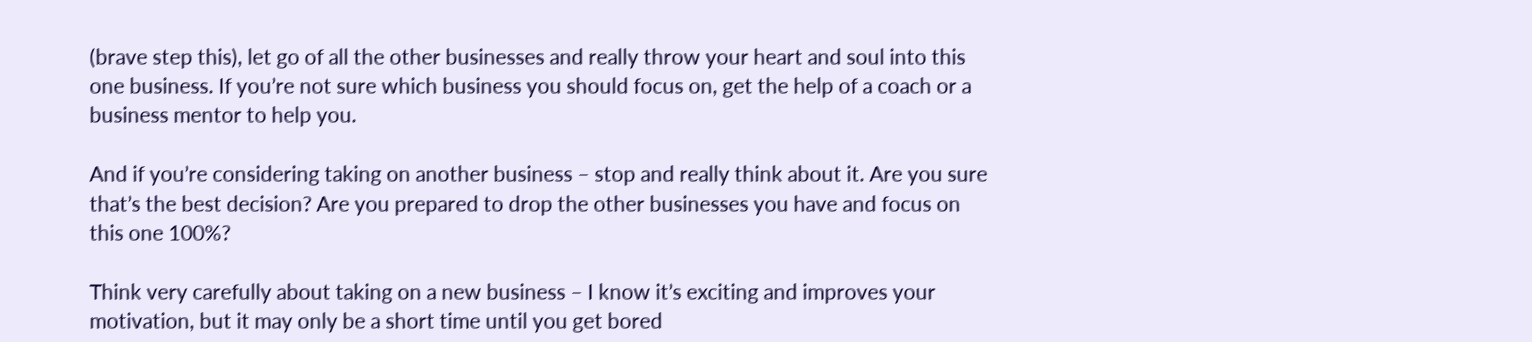(brave step this), let go of all the other businesses and really throw your heart and soul into this one business. If you’re not sure which business you should focus on, get the help of a coach or a business mentor to help you.

And if you’re considering taking on another business – stop and really think about it. Are you sure that’s the best decision? Are you prepared to drop the other businesses you have and focus on this one 100%?

Think very carefully about taking on a new business – I know it’s exciting and improves your motivation, but it may only be a short time until you get bored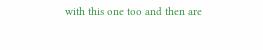with this one too and then are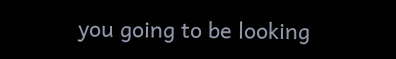you going to be looking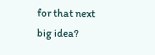for that next big idea?